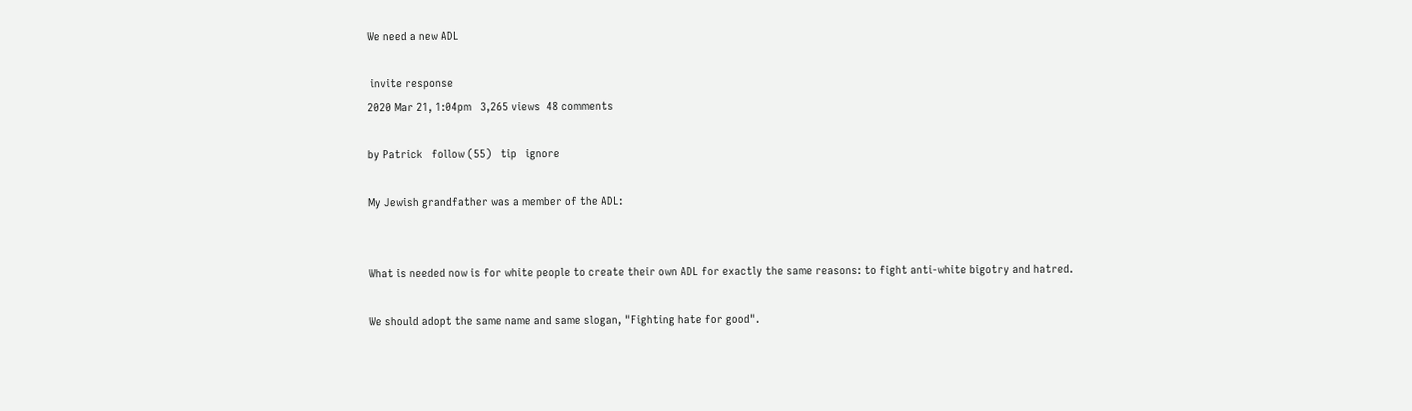We need a new ADL

 invite response
2020 Mar 21, 1:04pm   3,265 views  48 comments

by Patrick   follow (55)   tip   ignore

My Jewish grandfather was a member of the ADL:


What is needed now is for white people to create their own ADL for exactly the same reasons: to fight anti-white bigotry and hatred.

We should adopt the same name and same slogan, "Fighting hate for good".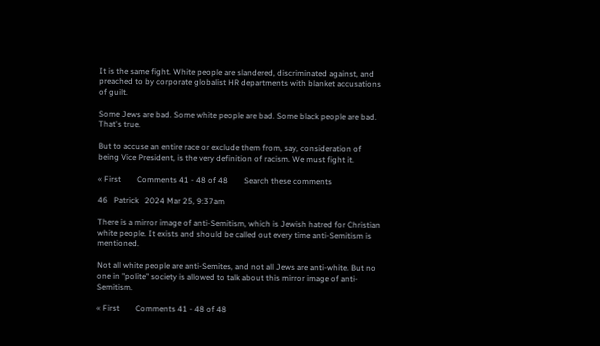It is the same fight. White people are slandered, discriminated against, and preached to by corporate globalist HR departments with blanket accusations of guilt.

Some Jews are bad. Some white people are bad. Some black people are bad. That's true.

But to accuse an entire race or exclude them from, say, consideration of being Vice President, is the very definition of racism. We must fight it.

« First        Comments 41 - 48 of 48        Search these comments

46   Patrick   2024 Mar 25, 9:37am

There is a mirror image of anti-Semitism, which is Jewish hatred for Christian white people. It exists and should be called out every time anti-Semitism is mentioned.

Not all white people are anti-Semites, and not all Jews are anti-white. But no one in "polite" society is allowed to talk about this mirror image of anti-Semitism.

« First        Comments 41 - 48 of 48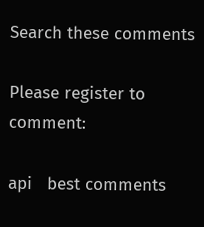Search these comments

Please register to comment:

api   best comments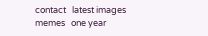contact   latest images   memes   one year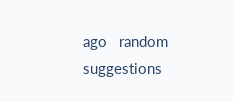ago   random   suggestions